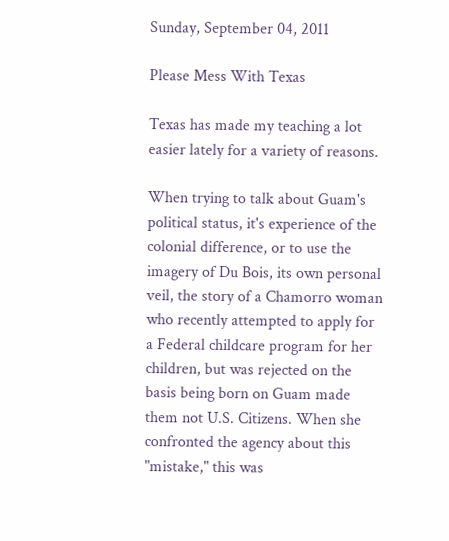Sunday, September 04, 2011

Please Mess With Texas

Texas has made my teaching a lot easier lately for a variety of reasons.

When trying to talk about Guam's political status, it's experience of the colonial difference, or to use the imagery of Du Bois, its own personal veil, the story of a Chamorro woman who recently attempted to apply for a Federal childcare program for her children, but was rejected on the basis being born on Guam made them not U.S. Citizens. When she confronted the agency about this "mistake," this was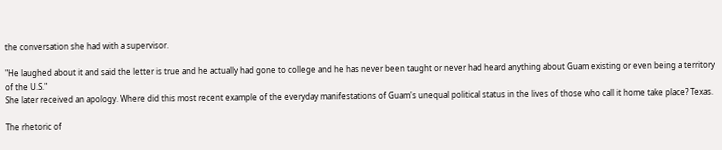the conversation she had with a supervisor.

"He laughed about it and said the letter is true and he actually had gone to college and he has never been taught or never had heard anything about Guam existing or even being a territory of the U.S."
She later received an apology. Where did this most recent example of the everyday manifestations of Guam's unequal political status in the lives of those who call it home take place? Texas.

The rhetoric of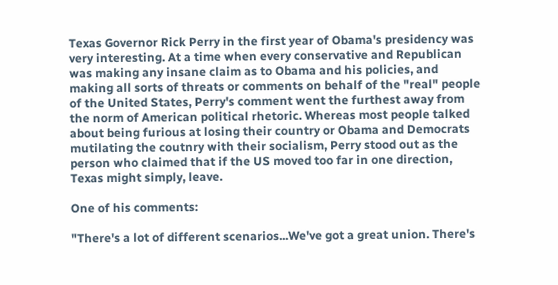Texas Governor Rick Perry in the first year of Obama's presidency was very interesting. At a time when every conservative and Republican was making any insane claim as to Obama and his policies, and making all sorts of threats or comments on behalf of the "real" people of the United States, Perry's comment went the furthest away from the norm of American political rhetoric. Whereas most people talked about being furious at losing their country or Obama and Democrats mutilating the coutnry with their socialism, Perry stood out as the person who claimed that if the US moved too far in one direction, Texas might simply, leave.

One of his comments:

"There's a lot of different scenarios...We've got a great union. There's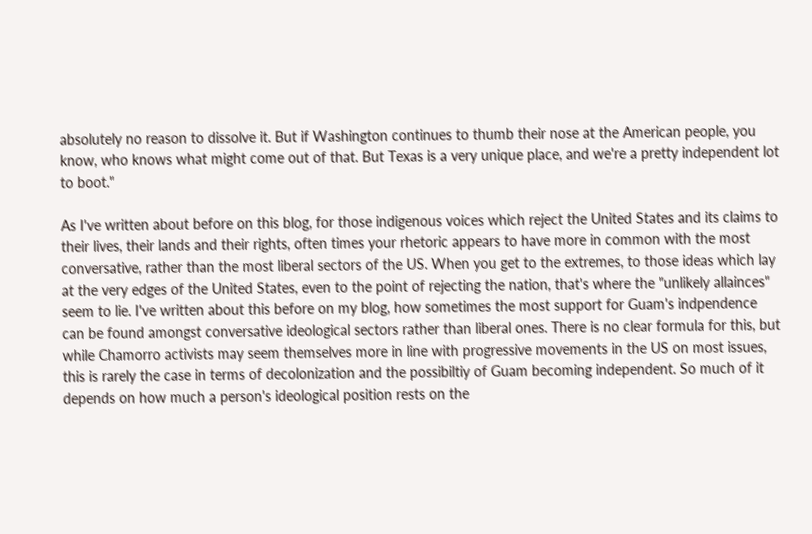absolutely no reason to dissolve it. But if Washington continues to thumb their nose at the American people, you know, who knows what might come out of that. But Texas is a very unique place, and we're a pretty independent lot to boot."

As I've written about before on this blog, for those indigenous voices which reject the United States and its claims to their lives, their lands and their rights, often times your rhetoric appears to have more in common with the most conversative, rather than the most liberal sectors of the US. When you get to the extremes, to those ideas which lay at the very edges of the United States, even to the point of rejecting the nation, that's where the "unlikely allainces" seem to lie. I've written about this before on my blog, how sometimes the most support for Guam's indpendence can be found amongst conversative ideological sectors rather than liberal ones. There is no clear formula for this, but while Chamorro activists may seem themselves more in line with progressive movements in the US on most issues, this is rarely the case in terms of decolonization and the possibiltiy of Guam becoming independent. So much of it depends on how much a person's ideological position rests on the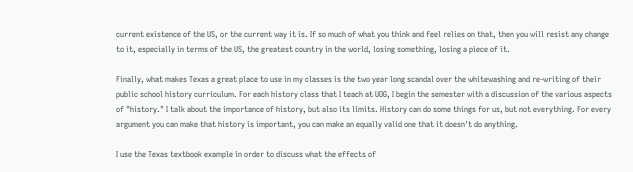current existence of the US, or the current way it is. If so much of what you think and feel relies on that, then you will resist any change to it, especially in terms of the US, the greatest country in the world, losing something, losing a piece of it.

Finally, what makes Texas a great place to use in my classes is the two year long scandal over the whitewashing and re-writing of their public school history curriculum. For each history class that I teach at UOG, I begin the semester with a discussion of the various aspects of "history." I talk about the importance of history, but also its limits. History can do some things for us, but not everything. For every argument you can make that history is important, you can make an equally valid one that it doesn't do anything.

I use the Texas textbook example in order to discuss what the effects of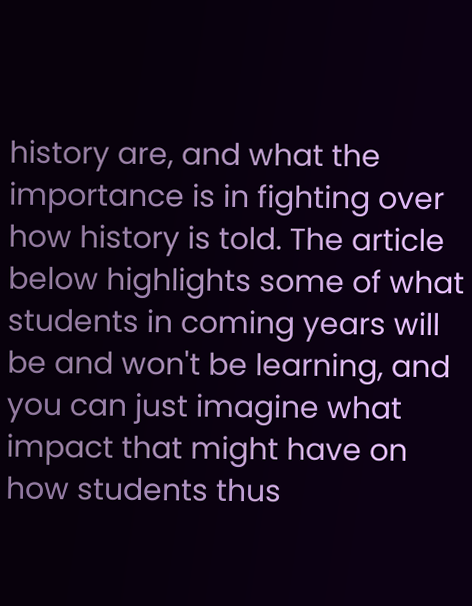history are, and what the importance is in fighting over how history is told. The article below highlights some of what students in coming years will be and won't be learning, and you can just imagine what impact that might have on how students thus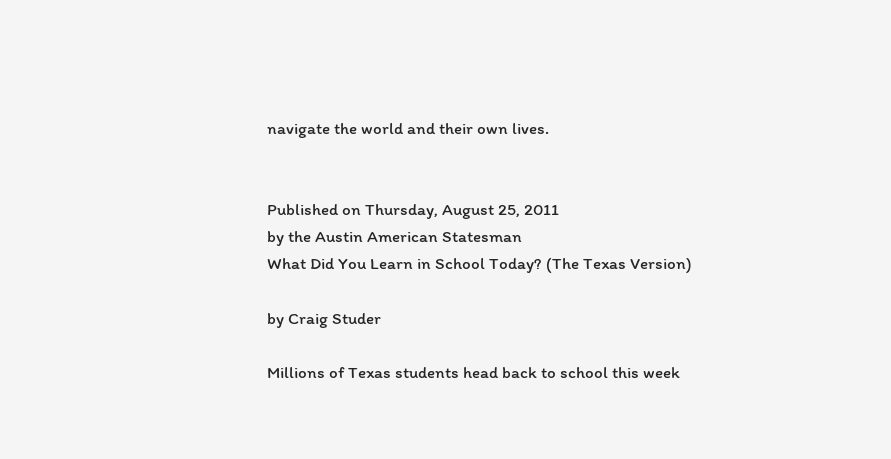navigate the world and their own lives.


Published on Thursday, August 25, 2011
by the Austin American Statesman
What Did You Learn in School Today? (The Texas Version)

by Craig Studer

Millions of Texas students head back to school this week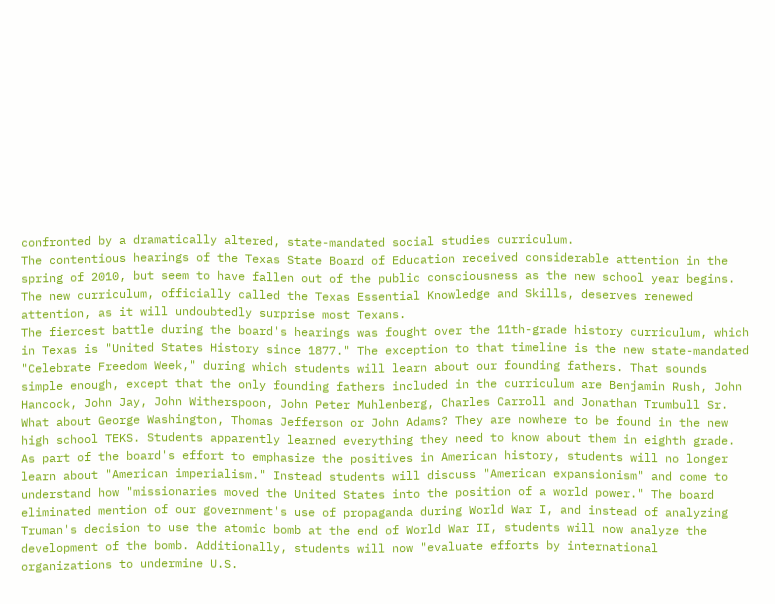confronted by a dramatically altered, state-mandated social studies curriculum.
The contentious hearings of the Texas State Board of Education received considerable attention in the spring of 2010, but seem to have fallen out of the public consciousness as the new school year begins. The new curriculum, officially called the Texas Essential Knowledge and Skills, deserves renewed attention, as it will undoubtedly surprise most Texans.
The fiercest battle during the board's hearings was fought over the 11th-grade history curriculum, which in Texas is "United States History since 1877." The exception to that timeline is the new state-mandated "Celebrate Freedom Week," during which students will learn about our founding fathers. That sounds simple enough, except that the only founding fathers included in the curriculum are Benjamin Rush, John Hancock, John Jay, John Witherspoon, John Peter Muhlenberg, Charles Carroll and Jonathan Trumbull Sr. What about George Washington, Thomas Jefferson or John Adams? They are nowhere to be found in the new high school TEKS. Students apparently learned everything they need to know about them in eighth grade.
As part of the board's effort to emphasize the positives in American history, students will no longer learn about "American imperialism." Instead students will discuss "American expansionism" and come to understand how "missionaries moved the United States into the position of a world power." The board eliminated mention of our government's use of propaganda during World War I, and instead of analyzing Truman's decision to use the atomic bomb at the end of World War II, students will now analyze the development of the bomb. Additionally, students will now "evaluate efforts by international organizations to undermine U.S.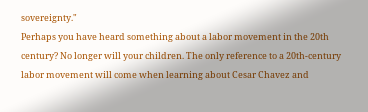sovereignty."
Perhaps you have heard something about a labor movement in the 20th century? No longer will your children. The only reference to a 20th-century labor movement will come when learning about Cesar Chavez and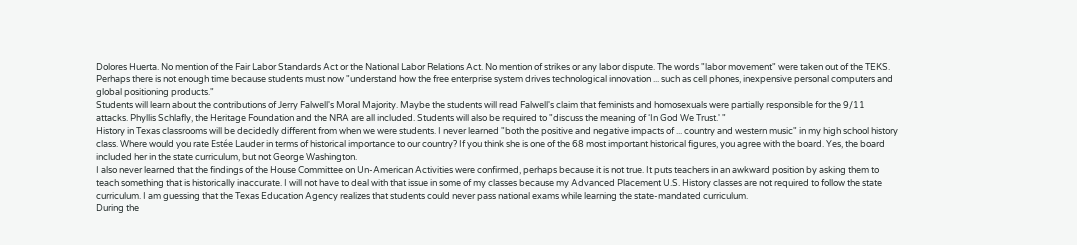Dolores Huerta. No mention of the Fair Labor Standards Act or the National Labor Relations Act. No mention of strikes or any labor dispute. The words "labor movement" were taken out of the TEKS. Perhaps there is not enough time because students must now "understand how the free enterprise system drives technological innovation ... such as cell phones, inexpensive personal computers and global positioning products."
Students will learn about the contributions of Jerry Falwell's Moral Majority. Maybe the students will read Falwell's claim that feminists and homosexuals were partially responsible for the 9/11 attacks. Phyllis Schlafly, the Heritage Foundation and the NRA are all included. Students will also be required to "discuss the meaning of ‘In God We Trust.' "
History in Texas classrooms will be decidedly different from when we were students. I never learned "both the positive and negative impacts of ... country and western music" in my high school history class. Where would you rate Estée Lauder in terms of historical importance to our country? If you think she is one of the 68 most important historical figures, you agree with the board. Yes, the board included her in the state curriculum, but not George Washington.
I also never learned that the findings of the House Committee on Un-American Activities were confirmed, perhaps because it is not true. It puts teachers in an awkward position by asking them to teach something that is historically inaccurate. I will not have to deal with that issue in some of my classes because my Advanced Placement U.S. History classes are not required to follow the state curriculum. I am guessing that the Texas Education Agency realizes that students could never pass national exams while learning the state-mandated curriculum.
During the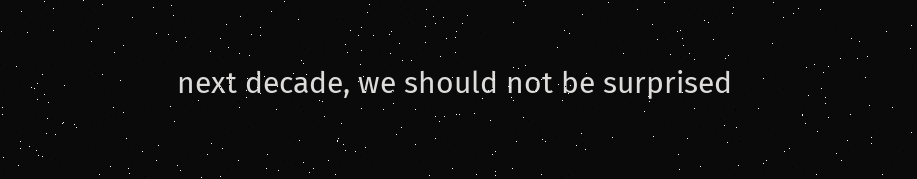next decade, we should not be surprised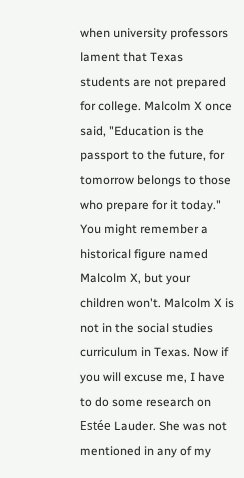when university professors lament that Texas students are not prepared for college. Malcolm X once said, "Education is the passport to the future, for tomorrow belongs to those who prepare for it today." You might remember a historical figure named Malcolm X, but your children won't. Malcolm X is not in the social studies curriculum in Texas. Now if you will excuse me, I have to do some research on Estée Lauder. She was not mentioned in any of my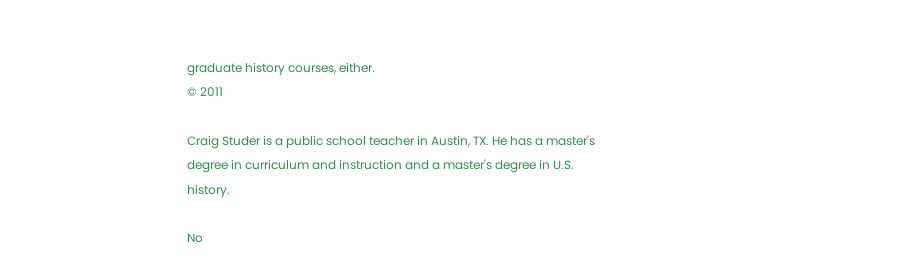graduate history courses, either.
© 2011

Craig Studer is a public school teacher in Austin, TX. He has a master's degree in curriculum and instruction and a master's degree in U.S. history.

No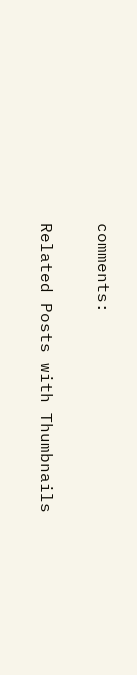comments:


Related Posts with Thumbnails